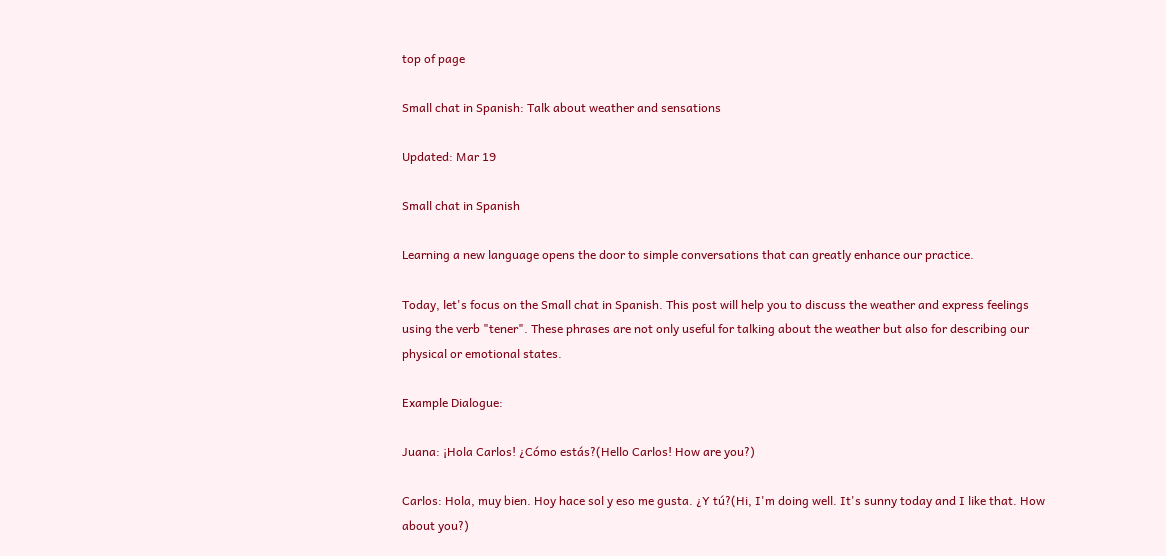top of page

Small chat in Spanish: Talk about weather and sensations

Updated: Mar 19

Small chat in Spanish

Learning a new language opens the door to simple conversations that can greatly enhance our practice.

Today, let's focus on the Small chat in Spanish. This post will help you to discuss the weather and express feelings using the verb "tener". These phrases are not only useful for talking about the weather but also for describing our physical or emotional states.

Example Dialogue:

Juana: ¡Hola Carlos! ¿Cómo estás?(Hello Carlos! How are you?)

Carlos: Hola, muy bien. Hoy hace sol y eso me gusta. ¿Y tú?(Hi, I'm doing well. It's sunny today and I like that. How about you?)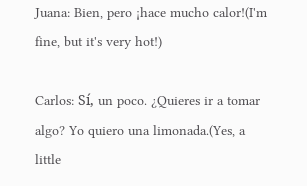Juana: Bien, pero ¡hace mucho calor!(I'm fine, but it's very hot!)

Carlos: Sí, un poco. ¿Quieres ir a tomar algo? Yo quiero una limonada.(Yes, a little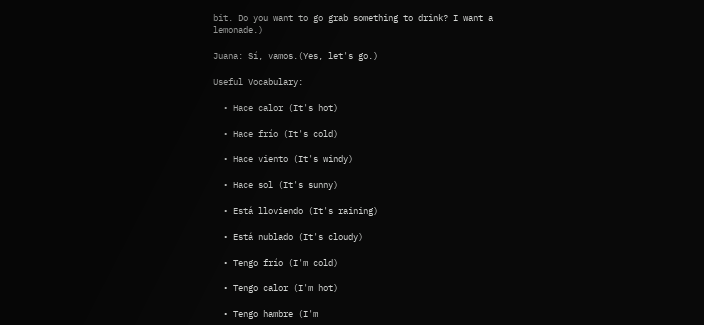bit. Do you want to go grab something to drink? I want a lemonade.)

Juana: Sí, vamos.(Yes, let's go.)

Useful Vocabulary:

  • Hace calor (It's hot)

  • Hace frío (It's cold)

  • Hace viento (It's windy)

  • Hace sol (It's sunny)

  • Está lloviendo (It's raining)

  • Está nublado (It's cloudy)

  • Tengo frío (I'm cold)

  • Tengo calor (I'm hot)

  • Tengo hambre (I'm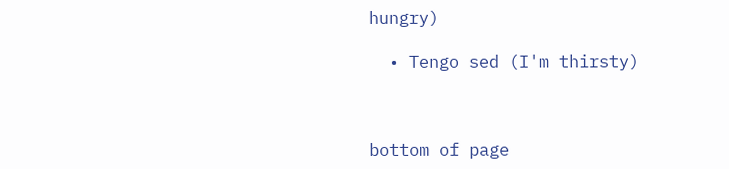hungry)

  • Tengo sed (I'm thirsty)



bottom of page